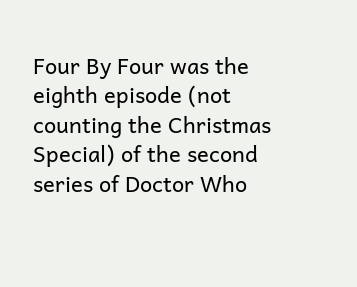Four By Four was the eighth episode (not counting the Christmas Special) of the second series of Doctor Who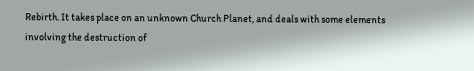Rebirth. It takes place on an unknown Church Planet, and deals with some elements involving the destruction of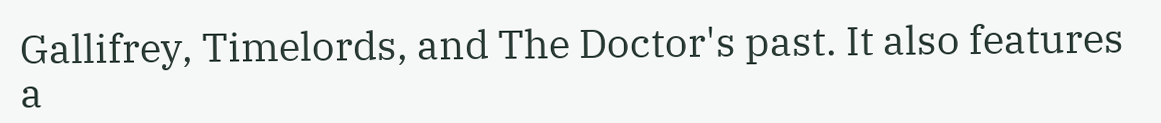Gallifrey, Timelords, and The Doctor's past. It also features a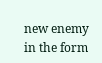new enemy in the form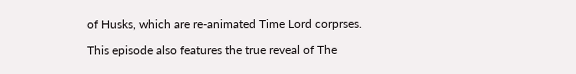of Husks, which are re-animated Time Lord corprses.

This episode also features the true reveal of The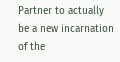Partner to actually be a new incarnation of the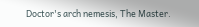Doctor's arch nemesis, The Master.